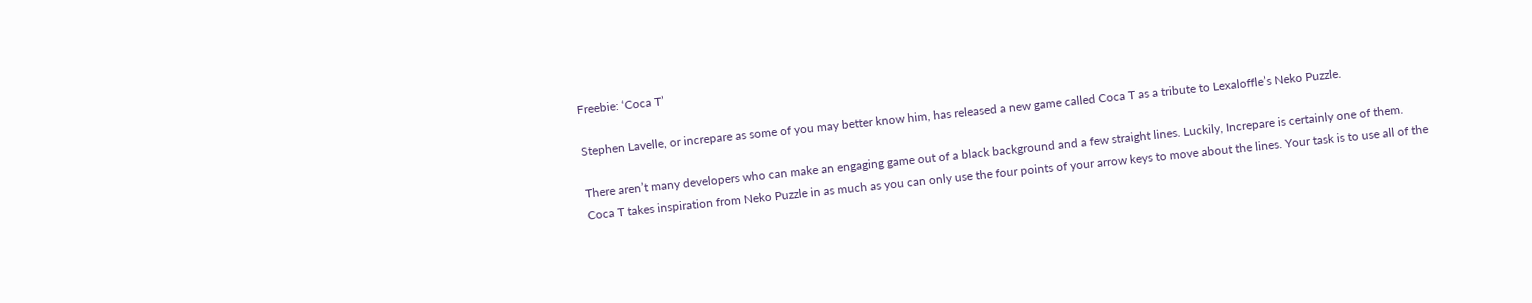Freebie: ‘Coca T’

Stephen Lavelle, or increpare as some of you may better know him, has released a new game called Coca T as a tribute to Lexaloffle’s Neko Puzzle.

There aren’t many developers who can make an engaging game out of a black background and a few straight lines. Luckily, Increpare is certainly one of them. Coca T takes inspiration from Neko Puzzle in as much as you can only use the four points of your arrow keys to move about the lines. Your task is to use all of the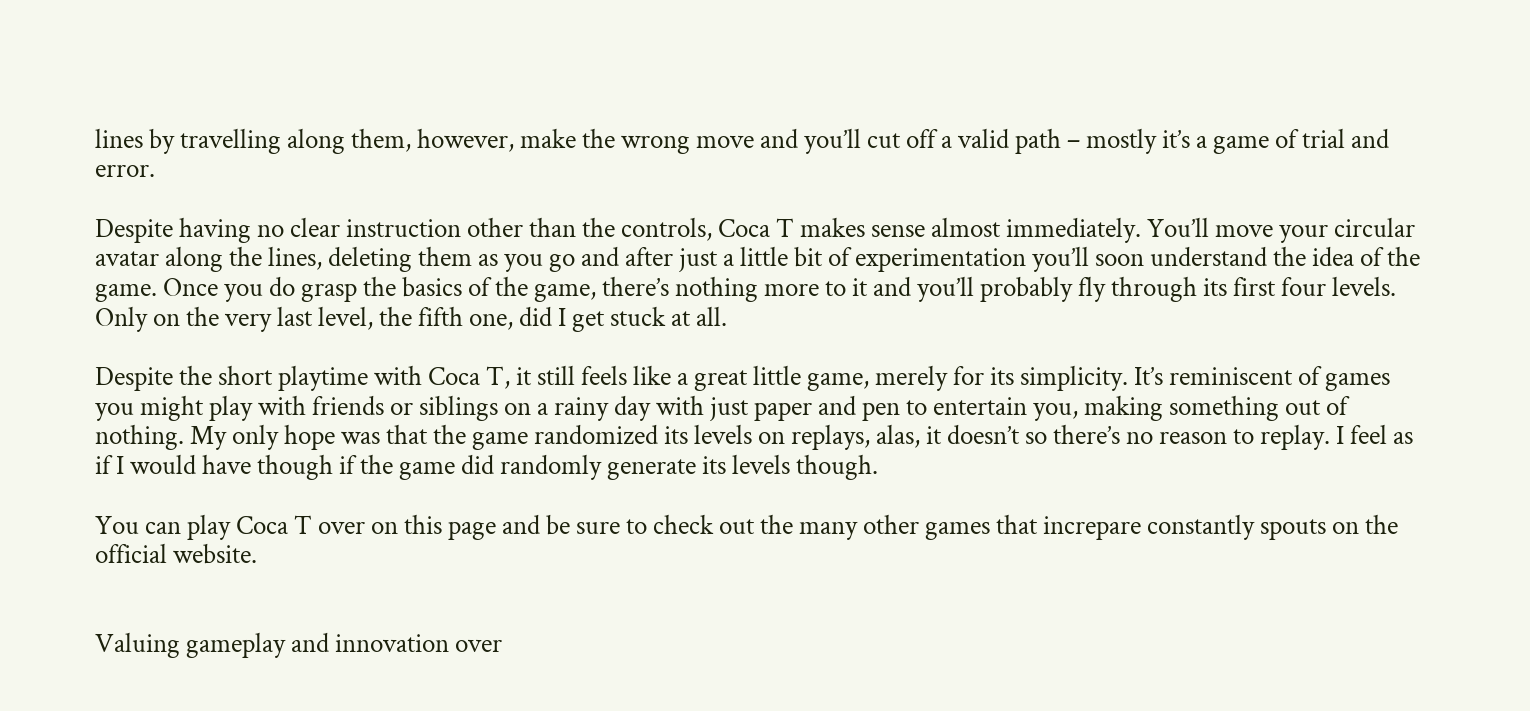lines by travelling along them, however, make the wrong move and you’ll cut off a valid path – mostly it’s a game of trial and error.

Despite having no clear instruction other than the controls, Coca T makes sense almost immediately. You’ll move your circular avatar along the lines, deleting them as you go and after just a little bit of experimentation you’ll soon understand the idea of the game. Once you do grasp the basics of the game, there’s nothing more to it and you’ll probably fly through its first four levels. Only on the very last level, the fifth one, did I get stuck at all.

Despite the short playtime with Coca T, it still feels like a great little game, merely for its simplicity. It’s reminiscent of games you might play with friends or siblings on a rainy day with just paper and pen to entertain you, making something out of nothing. My only hope was that the game randomized its levels on replays, alas, it doesn’t so there’s no reason to replay. I feel as if I would have though if the game did randomly generate its levels though.

You can play Coca T over on this page and be sure to check out the many other games that increpare constantly spouts on the official website.


Valuing gameplay and innovation over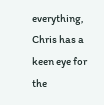everything, Chris has a keen eye for the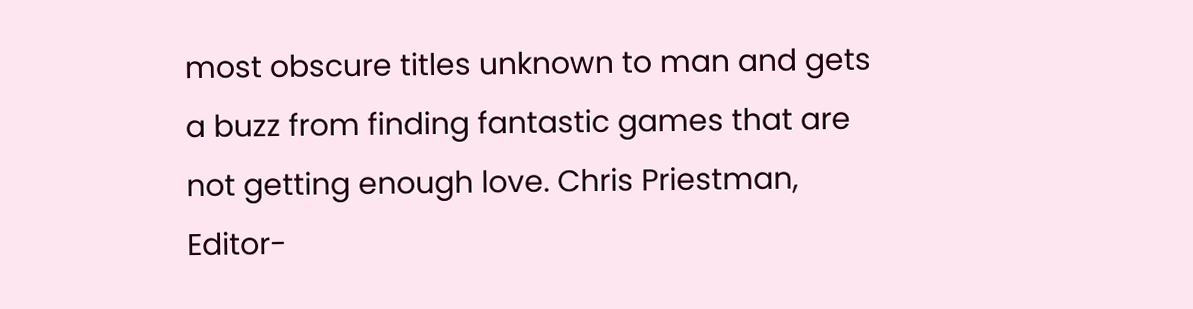most obscure titles unknown to man and gets a buzz from finding fantastic games that are not getting enough love. Chris Priestman, Editor-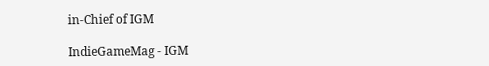in-Chief of IGM

IndieGameMag - IGM